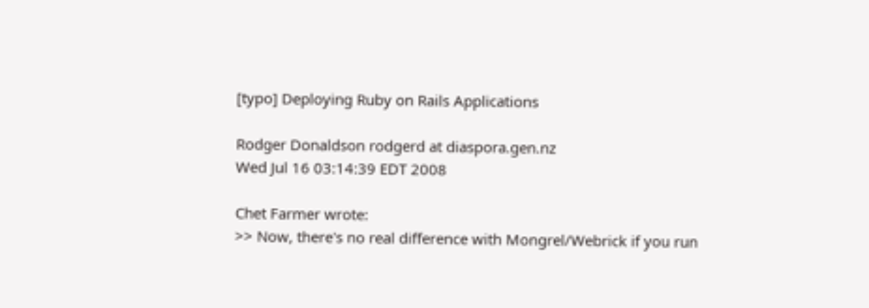[typo] Deploying Ruby on Rails Applications

Rodger Donaldson rodgerd at diaspora.gen.nz
Wed Jul 16 03:14:39 EDT 2008

Chet Farmer wrote:
>> Now, there's no real difference with Mongrel/Webrick if you run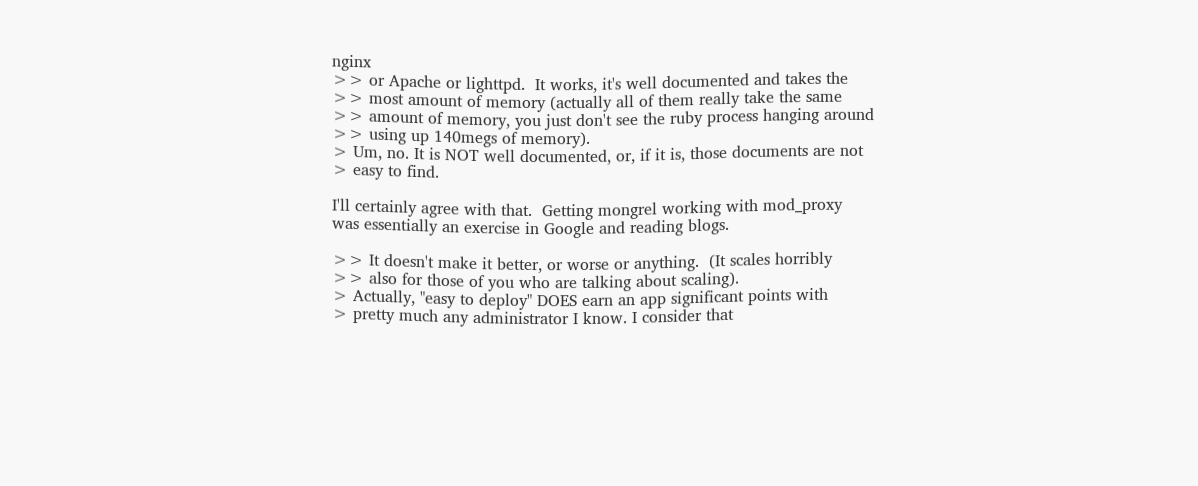nginx
>> or Apache or lighttpd.  It works, it's well documented and takes the
>> most amount of memory (actually all of them really take the same
>> amount of memory, you just don't see the ruby process hanging around
>> using up 140megs of memory).
> Um, no. It is NOT well documented, or, if it is, those documents are not
> easy to find.

I'll certainly agree with that.  Getting mongrel working with mod_proxy
was essentially an exercise in Google and reading blogs.

>> It doesn't make it better, or worse or anything.  (It scales horribly
>> also for those of you who are talking about scaling).
> Actually, "easy to deploy" DOES earn an app significant points with
> pretty much any administrator I know. I consider that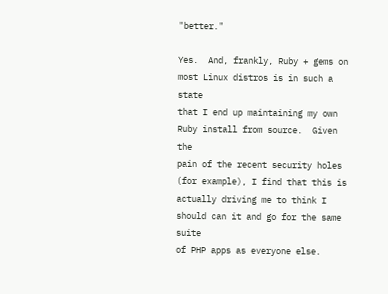"better."

Yes.  And, frankly, Ruby + gems on most Linux distros is in such a state
that I end up maintaining my own Ruby install from source.  Given the
pain of the recent security holes (for example), I find that this is
actually driving me to think I should can it and go for the same suite
of PHP apps as everyone else.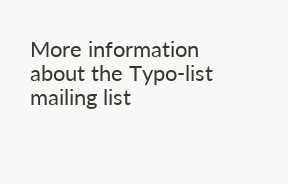More information about the Typo-list mailing list